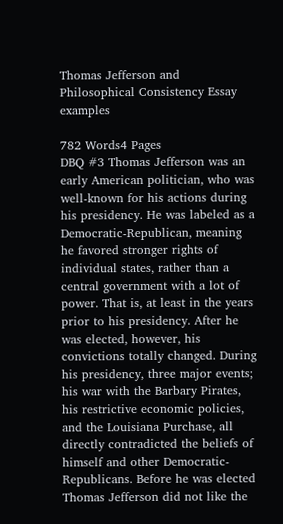Thomas Jefferson and Philosophical Consistency Essay examples

782 Words4 Pages
DBQ #3 Thomas Jefferson was an early American politician, who was well-known for his actions during his presidency. He was labeled as a Democratic-Republican, meaning he favored stronger rights of individual states, rather than a central government with a lot of power. That is, at least in the years prior to his presidency. After he was elected, however, his convictions totally changed. During his presidency, three major events; his war with the Barbary Pirates, his restrictive economic policies, and the Louisiana Purchase, all directly contradicted the beliefs of himself and other Democratic-Republicans. Before he was elected Thomas Jefferson did not like the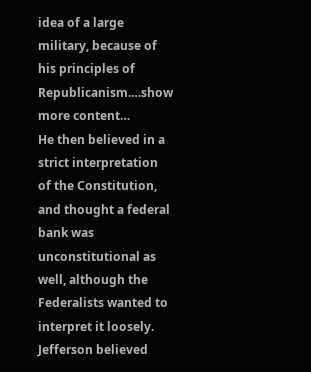idea of a large military, because of his principles of Republicanism.…show more content…
He then believed in a strict interpretation of the Constitution, and thought a federal bank was unconstitutional as well, although the Federalists wanted to interpret it loosely. Jefferson believed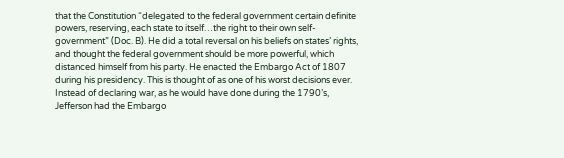that the Constitution “delegated to the federal government certain definite powers, reserving, each state to itself…the right to their own self-government” (Doc. B). He did a total reversal on his beliefs on states’ rights, and thought the federal government should be more powerful, which distanced himself from his party. He enacted the Embargo Act of 1807 during his presidency. This is thought of as one of his worst decisions ever. Instead of declaring war, as he would have done during the 1790’s, Jefferson had the Embargo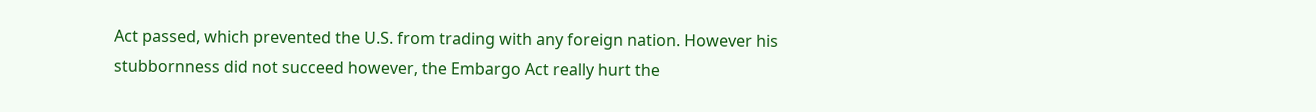Act passed, which prevented the U.S. from trading with any foreign nation. However his stubbornness did not succeed however, the Embargo Act really hurt the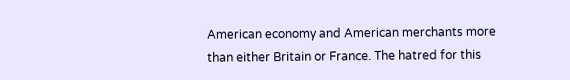American economy and American merchants more than either Britain or France. The hatred for this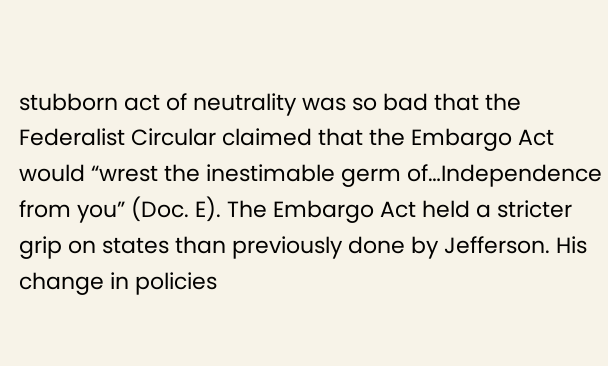stubborn act of neutrality was so bad that the Federalist Circular claimed that the Embargo Act would “wrest the inestimable germ of…Independence from you” (Doc. E). The Embargo Act held a stricter grip on states than previously done by Jefferson. His change in policies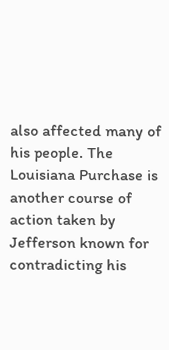also affected many of his people. The Louisiana Purchase is another course of action taken by Jefferson known for contradicting his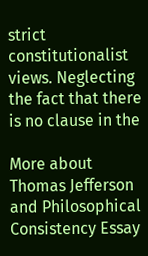strict constitutionalist views. Neglecting the fact that there is no clause in the

More about Thomas Jefferson and Philosophical Consistency Essay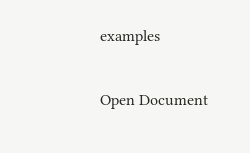examples

Open Document